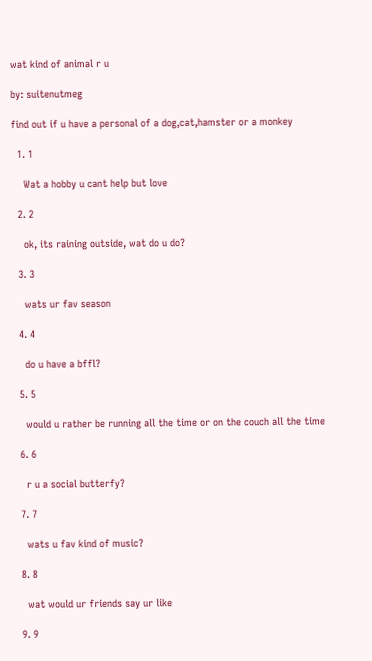wat kind of animal r u

by: suitenutmeg

find out if u have a personal of a dog,cat,hamster or a monkey

  1. 1

    Wat a hobby u cant help but love

  2. 2

    ok, its raining outside, wat do u do?

  3. 3

    wats ur fav season

  4. 4

    do u have a bffl?

  5. 5

    would u rather be running all the time or on the couch all the time

  6. 6

    r u a social butterfy?

  7. 7

    wats u fav kind of music?

  8. 8

    wat would ur friends say ur like

  9. 9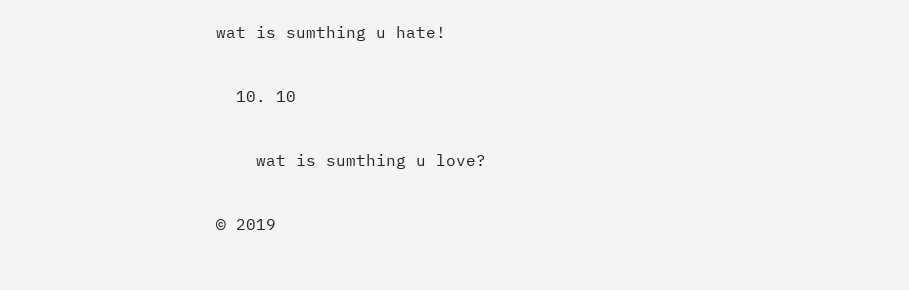wat is sumthing u hate!

  10. 10

    wat is sumthing u love?

© 2019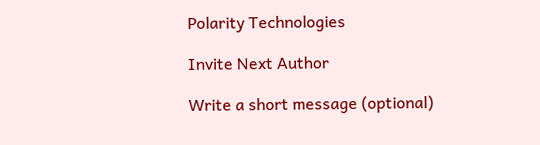Polarity Technologies

Invite Next Author

Write a short message (optional)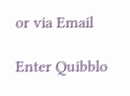or via Email

Enter Quibblo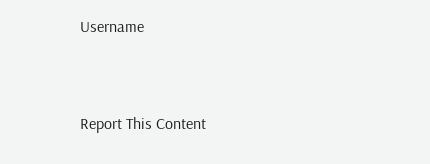Username


Report This Content